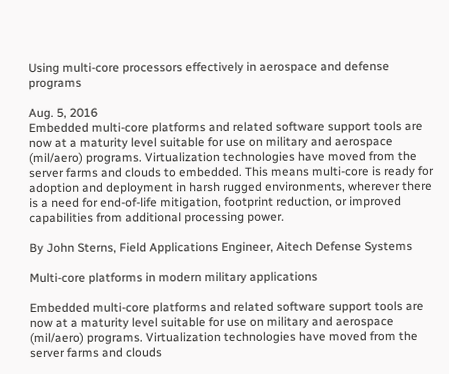Using multi-core processors effectively in aerospace and defense programs

Aug. 5, 2016
Embedded multi-core platforms and related software support tools are now at a maturity level suitable for use on military and aerospace (mil/aero) programs. Virtualization technologies have moved from the server farms and clouds to embedded. This means multi-core is ready for adoption and deployment in harsh rugged environments, wherever there is a need for end-of-life mitigation, footprint reduction, or improved capabilities from additional processing power.

By John Sterns, Field Applications Engineer, Aitech Defense Systems

Multi-core platforms in modern military applications

Embedded multi-core platforms and related software support tools are now at a maturity level suitable for use on military and aerospace (mil/aero) programs. Virtualization technologies have moved from the server farms and clouds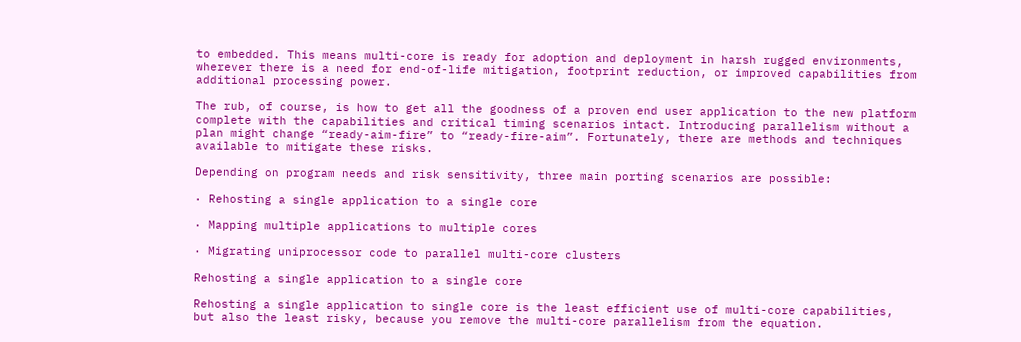to embedded. This means multi-core is ready for adoption and deployment in harsh rugged environments, wherever there is a need for end-of-life mitigation, footprint reduction, or improved capabilities from additional processing power.

The rub, of course, is how to get all the goodness of a proven end user application to the new platform complete with the capabilities and critical timing scenarios intact. Introducing parallelism without a plan might change “ready-aim-fire” to “ready-fire-aim”. Fortunately, there are methods and techniques available to mitigate these risks.

Depending on program needs and risk sensitivity, three main porting scenarios are possible:

· Rehosting a single application to a single core

· Mapping multiple applications to multiple cores

· Migrating uniprocessor code to parallel multi-core clusters

Rehosting a single application to a single core

Rehosting a single application to single core is the least efficient use of multi-core capabilities, but also the least risky, because you remove the multi-core parallelism from the equation.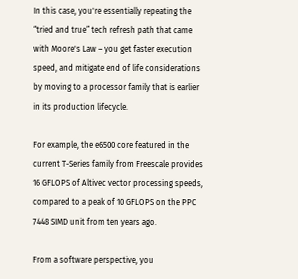In this case, you're essentially repeating the “tried and true” tech refresh path that came with Moore's Law – you get faster execution speed, and mitigate end of life considerations by moving to a processor family that is earlier in its production lifecycle.

For example, the e6500 core featured in the current T-Series family from Freescale provides 16 GFLOPS of Altivec vector processing speeds, compared to a peak of 10 GFLOPS on the PPC 7448 SIMD unit from ten years ago.

From a software perspective, you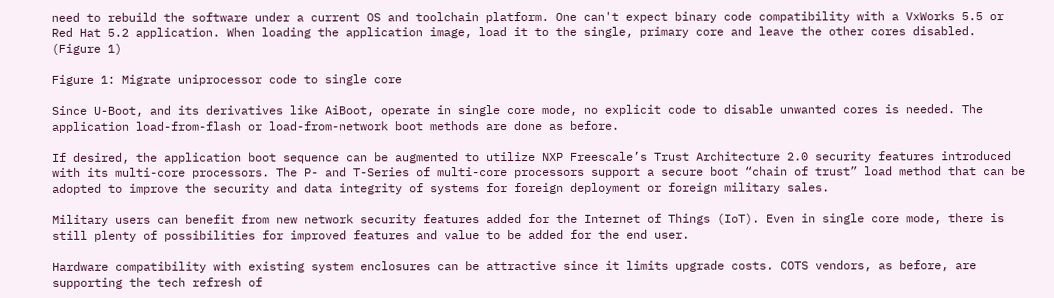need to rebuild the software under a current OS and toolchain platform. One can't expect binary code compatibility with a VxWorks 5.5 or Red Hat 5.2 application. When loading the application image, load it to the single, primary core and leave the other cores disabled. (Figure 1)

Figure 1: Migrate uniprocessor code to single core

Since U-Boot, and its derivatives like AiBoot, operate in single core mode, no explicit code to disable unwanted cores is needed. The application load-from-flash or load-from-network boot methods are done as before.

If desired, the application boot sequence can be augmented to utilize NXP Freescale’s Trust Architecture 2.0 security features introduced with its multi-core processors. The P- and T-Series of multi-core processors support a secure boot “chain of trust” load method that can be adopted to improve the security and data integrity of systems for foreign deployment or foreign military sales.

Military users can benefit from new network security features added for the Internet of Things (IoT). Even in single core mode, there is still plenty of possibilities for improved features and value to be added for the end user.

Hardware compatibility with existing system enclosures can be attractive since it limits upgrade costs. COTS vendors, as before, are supporting the tech refresh of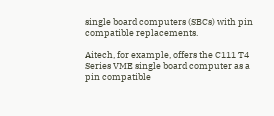single board computers (SBCs) with pin compatible replacements.

Aitech, for example, offers the C111 T4 Series VME single board computer as a pin compatible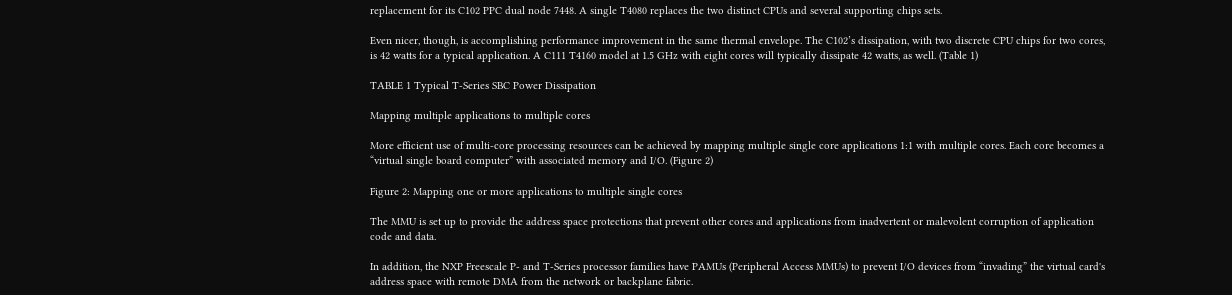replacement for its C102 PPC dual node 7448. A single T4080 replaces the two distinct CPUs and several supporting chips sets.

Even nicer, though, is accomplishing performance improvement in the same thermal envelope. The C102’s dissipation, with two discrete CPU chips for two cores, is 42 watts for a typical application. A C111 T4160 model at 1.5 GHz with eight cores will typically dissipate 42 watts, as well. (Table 1)

TABLE 1 Typical T-Series SBC Power Dissipation

Mapping multiple applications to multiple cores

More efficient use of multi-core processing resources can be achieved by mapping multiple single core applications 1:1 with multiple cores. Each core becomes a “virtual single board computer” with associated memory and I/O. (Figure 2)

Figure 2: Mapping one or more applications to multiple single cores

The MMU is set up to provide the address space protections that prevent other cores and applications from inadvertent or malevolent corruption of application code and data.

In addition, the NXP Freescale P- and T-Series processor families have PAMUs (Peripheral Access MMUs) to prevent I/O devices from “invading” the virtual card's address space with remote DMA from the network or backplane fabric.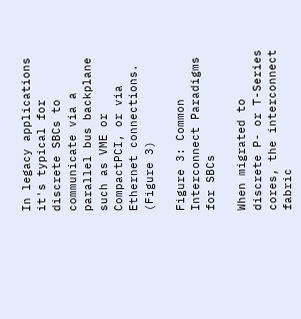In legacy applications it's typical for discrete SBCs to communicate via a parallel bus backplane such as VME or CompactPCI, or via Ethernet connections. (Figure 3)

Figure 3: Common Interconnect Paradigms for SBCs

When migrated to discrete P- or T-Series cores, the interconnect fabric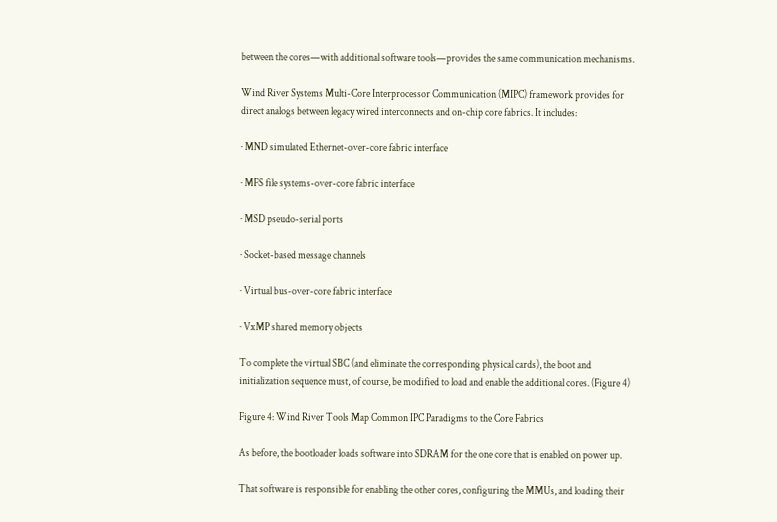between the cores—with additional software tools—provides the same communication mechanisms.

Wind River Systems Multi-Core Interprocessor Communication (MIPC) framework provides for direct analogs between legacy wired interconnects and on-chip core fabrics. It includes:

· MND simulated Ethernet-over-core fabric interface

· MFS file systems-over-core fabric interface

· MSD pseudo-serial ports

· Socket-based message channels

· Virtual bus-over-core fabric interface

· VxMP shared memory objects

To complete the virtual SBC (and eliminate the corresponding physical cards), the boot and initialization sequence must, of course, be modified to load and enable the additional cores. (Figure 4)

Figure 4: Wind River Tools Map Common IPC Paradigms to the Core Fabrics

As before, the bootloader loads software into SDRAM for the one core that is enabled on power up.

That software is responsible for enabling the other cores, configuring the MMUs, and loading their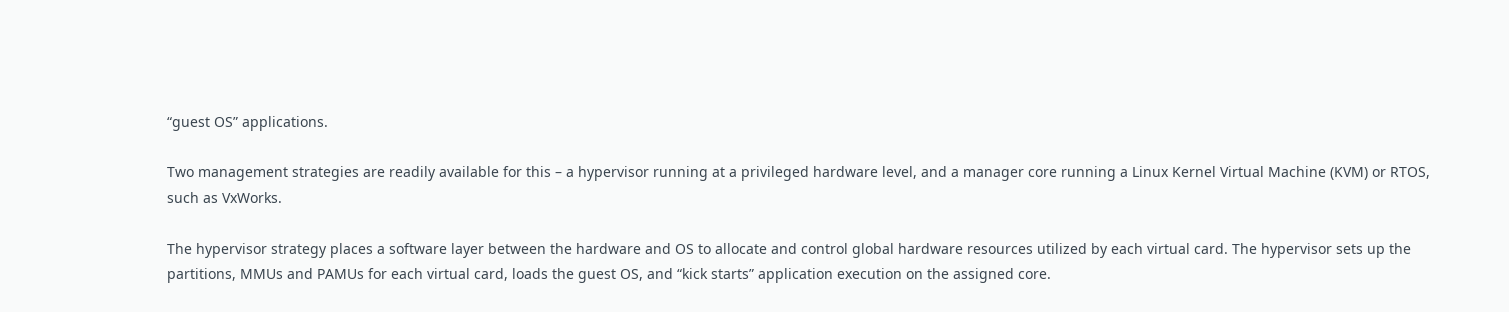“guest OS” applications.

Two management strategies are readily available for this – a hypervisor running at a privileged hardware level, and a manager core running a Linux Kernel Virtual Machine (KVM) or RTOS, such as VxWorks.

The hypervisor strategy places a software layer between the hardware and OS to allocate and control global hardware resources utilized by each virtual card. The hypervisor sets up the partitions, MMUs and PAMUs for each virtual card, loads the guest OS, and “kick starts” application execution on the assigned core.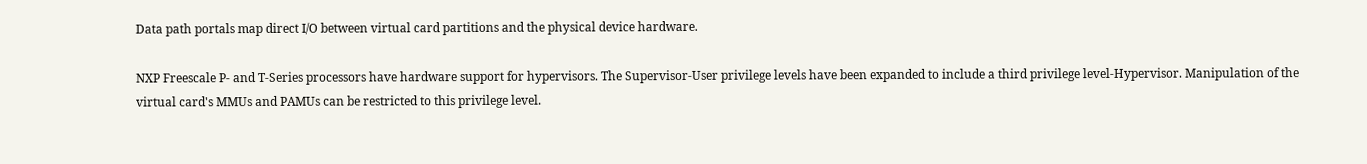Data path portals map direct I/O between virtual card partitions and the physical device hardware.

NXP Freescale P- and T-Series processors have hardware support for hypervisors. The Supervisor-User privilege levels have been expanded to include a third privilege level-Hypervisor. Manipulation of the virtual card's MMUs and PAMUs can be restricted to this privilege level.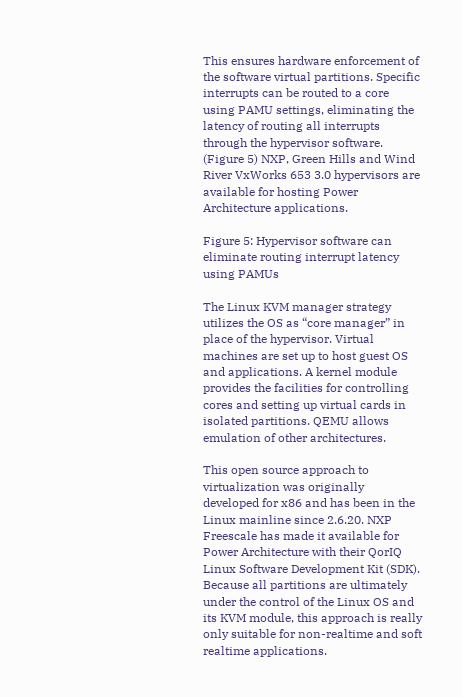This ensures hardware enforcement of the software virtual partitions. Specific interrupts can be routed to a core using PAMU settings, eliminating the latency of routing all interrupts through the hypervisor software. (Figure 5) NXP, Green Hills and Wind River VxWorks 653 3.0 hypervisors are available for hosting Power Architecture applications.

Figure 5: Hypervisor software can eliminate routing interrupt latency using PAMUs

The Linux KVM manager strategy utilizes the OS as “core manager” in place of the hypervisor. Virtual machines are set up to host guest OS and applications. A kernel module provides the facilities for controlling cores and setting up virtual cards in isolated partitions. QEMU allows emulation of other architectures.

This open source approach to virtualization was originally developed for x86 and has been in the Linux mainline since 2.6.20. NXP Freescale has made it available for Power Architecture with their QorIQ Linux Software Development Kit (SDK). Because all partitions are ultimately under the control of the Linux OS and its KVM module, this approach is really only suitable for non-realtime and soft realtime applications.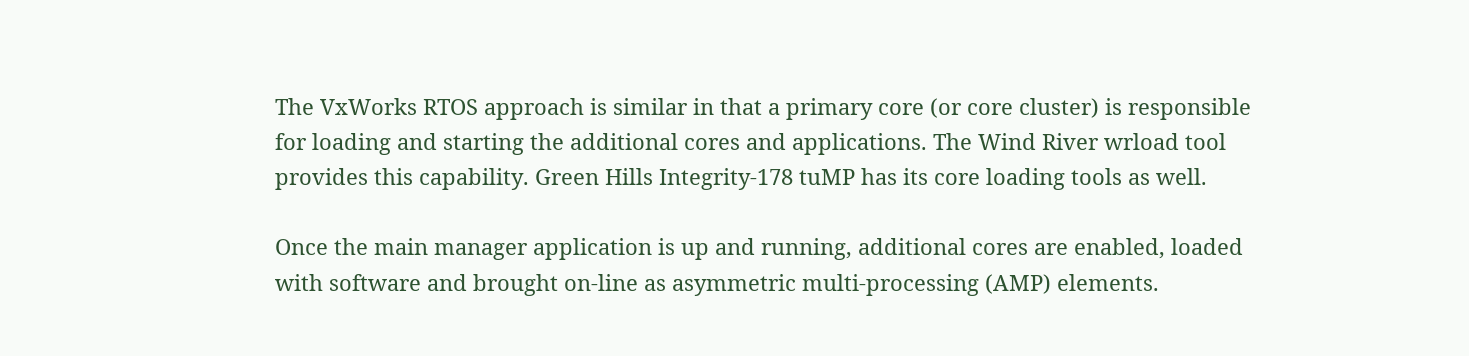The VxWorks RTOS approach is similar in that a primary core (or core cluster) is responsible for loading and starting the additional cores and applications. The Wind River wrload tool provides this capability. Green Hills Integrity-178 tuMP has its core loading tools as well.

Once the main manager application is up and running, additional cores are enabled, loaded with software and brought on-line as asymmetric multi-processing (AMP) elements.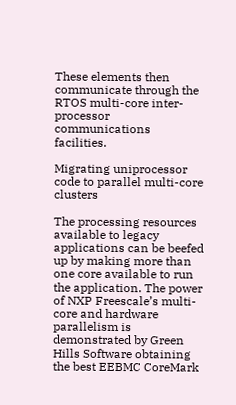These elements then communicate through the RTOS multi-core inter-processor communications facilities.

Migrating uniprocessor code to parallel multi-core clusters

The processing resources available to legacy applications can be beefed up by making more than one core available to run the application. The power of NXP Freescale’s multi-core and hardware parallelism is demonstrated by Green Hills Software obtaining the best EEBMC CoreMark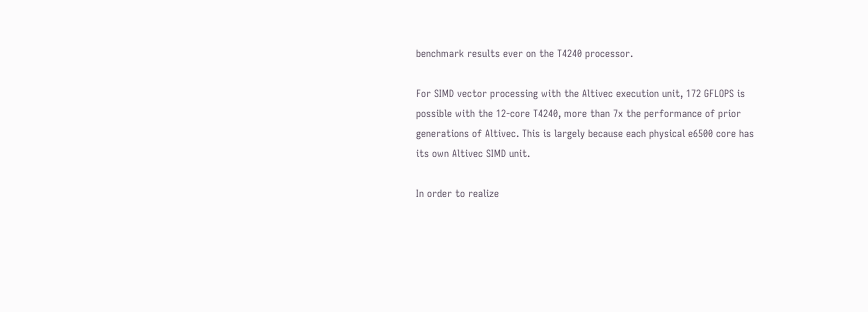benchmark results ever on the T4240 processor.

For SIMD vector processing with the Altivec execution unit, 172 GFLOPS is possible with the 12-core T4240, more than 7x the performance of prior generations of Altivec. This is largely because each physical e6500 core has its own Altivec SIMD unit.

In order to realize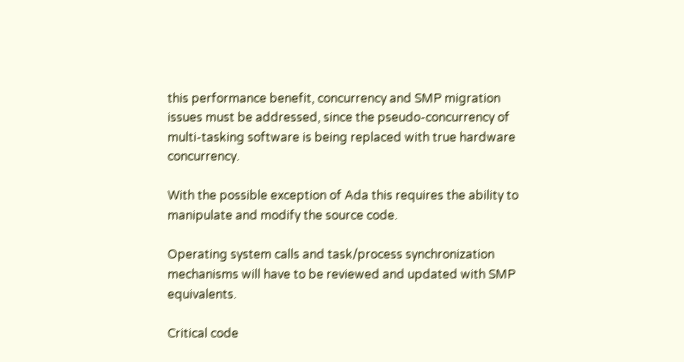this performance benefit, concurrency and SMP migration issues must be addressed, since the pseudo-concurrency of multi-tasking software is being replaced with true hardware concurrency.

With the possible exception of Ada this requires the ability to manipulate and modify the source code.

Operating system calls and task/process synchronization mechanisms will have to be reviewed and updated with SMP equivalents.

Critical code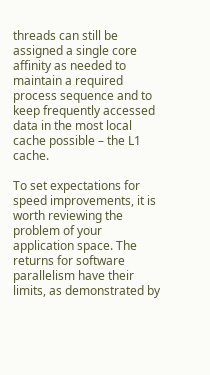threads can still be assigned a single core affinity as needed to maintain a required process sequence and to keep frequently accessed data in the most local cache possible – the L1 cache.

To set expectations for speed improvements, it is worth reviewing the problem of your application space. The returns for software parallelism have their limits, as demonstrated by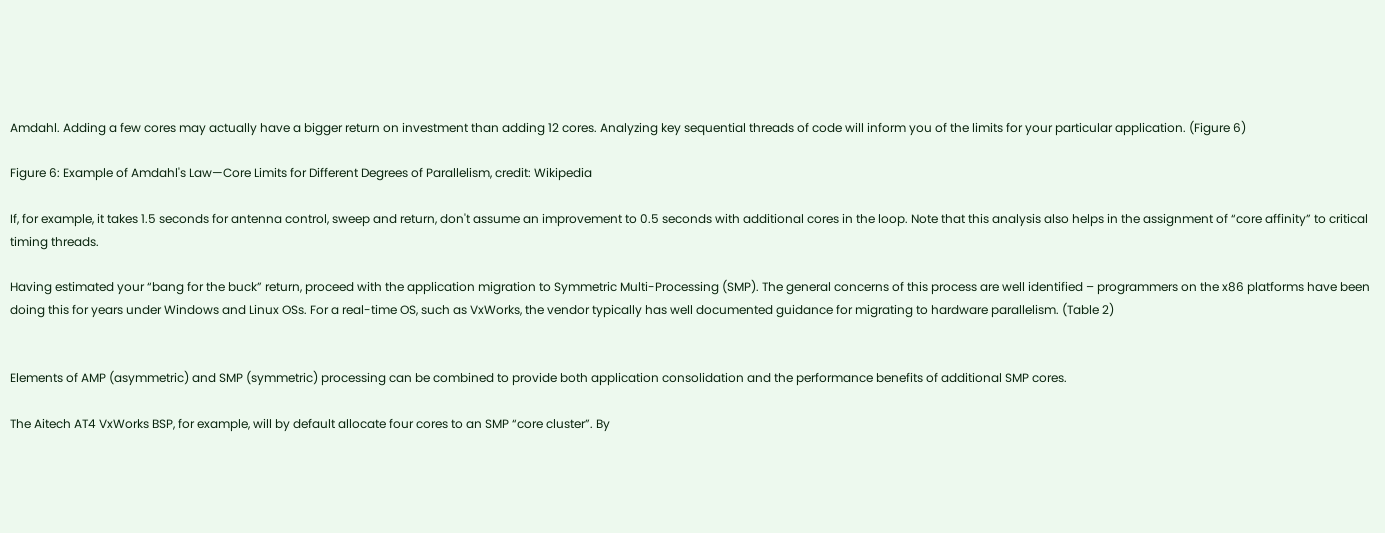Amdahl. Adding a few cores may actually have a bigger return on investment than adding 12 cores. Analyzing key sequential threads of code will inform you of the limits for your particular application. (Figure 6)

Figure 6: Example of Amdahl's Law—Core Limits for Different Degrees of Parallelism, credit: Wikipedia

If, for example, it takes 1.5 seconds for antenna control, sweep and return, don't assume an improvement to 0.5 seconds with additional cores in the loop. Note that this analysis also helps in the assignment of “core affinity” to critical timing threads.

Having estimated your “bang for the buck” return, proceed with the application migration to Symmetric Multi-Processing (SMP). The general concerns of this process are well identified – programmers on the x86 platforms have been doing this for years under Windows and Linux OSs. For a real-time OS, such as VxWorks, the vendor typically has well documented guidance for migrating to hardware parallelism. (Table 2)


Elements of AMP (asymmetric) and SMP (symmetric) processing can be combined to provide both application consolidation and the performance benefits of additional SMP cores.

The Aitech AT4 VxWorks BSP, for example, will by default allocate four cores to an SMP “core cluster”. By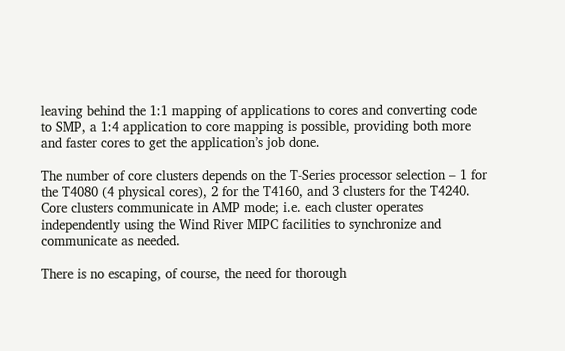leaving behind the 1:1 mapping of applications to cores and converting code to SMP, a 1:4 application to core mapping is possible, providing both more and faster cores to get the application’s job done.

The number of core clusters depends on the T-Series processor selection – 1 for the T4080 (4 physical cores), 2 for the T4160, and 3 clusters for the T4240. Core clusters communicate in AMP mode; i.e. each cluster operates independently using the Wind River MIPC facilities to synchronize and communicate as needed.

There is no escaping, of course, the need for thorough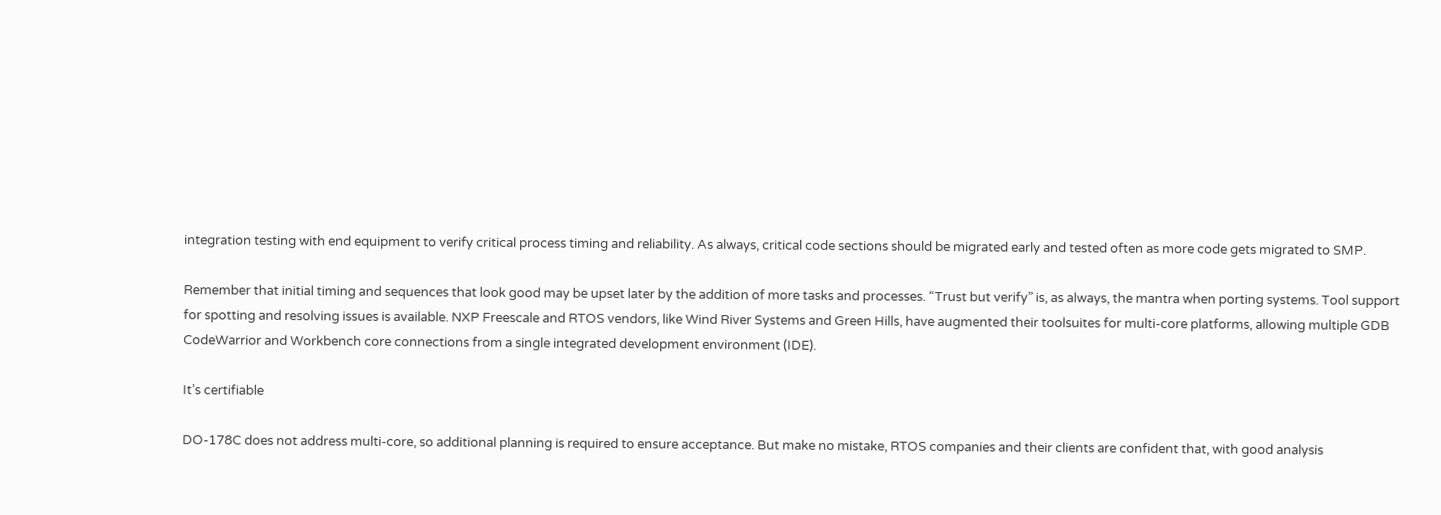integration testing with end equipment to verify critical process timing and reliability. As always, critical code sections should be migrated early and tested often as more code gets migrated to SMP.

Remember that initial timing and sequences that look good may be upset later by the addition of more tasks and processes. “Trust but verify” is, as always, the mantra when porting systems. Tool support for spotting and resolving issues is available. NXP Freescale and RTOS vendors, like Wind River Systems and Green Hills, have augmented their toolsuites for multi-core platforms, allowing multiple GDB CodeWarrior and Workbench core connections from a single integrated development environment (IDE).

It’s certifiable

DO-178C does not address multi-core, so additional planning is required to ensure acceptance. But make no mistake, RTOS companies and their clients are confident that, with good analysis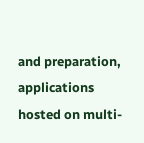and preparation, applications hosted on multi-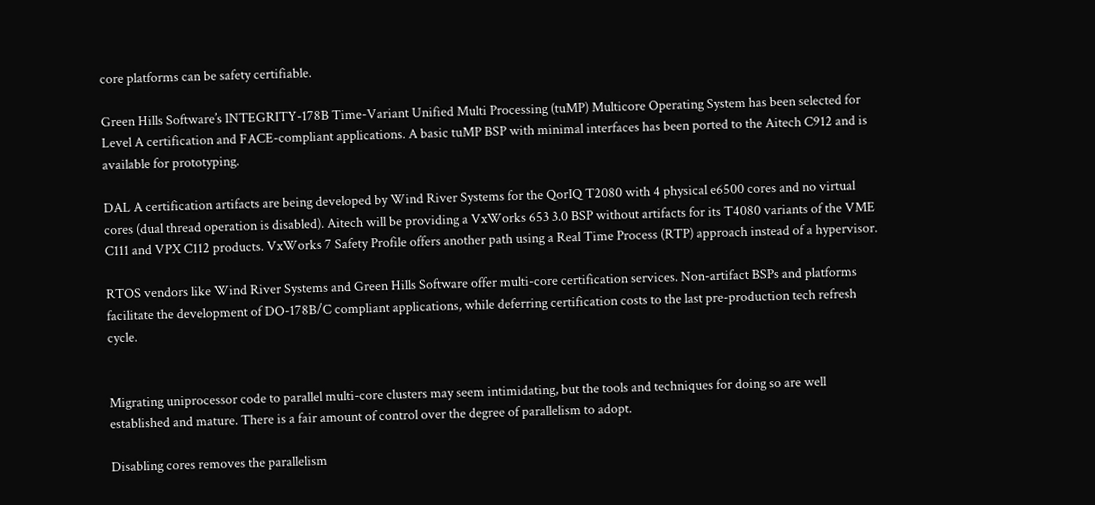core platforms can be safety certifiable.

Green Hills Software’s INTEGRITY-178B Time-Variant Unified Multi Processing (tuMP) Multicore Operating System has been selected for Level A certification and FACE-compliant applications. A basic tuMP BSP with minimal interfaces has been ported to the Aitech C912 and is available for prototyping.

DAL A certification artifacts are being developed by Wind River Systems for the QorIQ T2080 with 4 physical e6500 cores and no virtual cores (dual thread operation is disabled). Aitech will be providing a VxWorks 653 3.0 BSP without artifacts for its T4080 variants of the VME C111 and VPX C112 products. VxWorks 7 Safety Profile offers another path using a Real Time Process (RTP) approach instead of a hypervisor.

RTOS vendors like Wind River Systems and Green Hills Software offer multi-core certification services. Non-artifact BSPs and platforms facilitate the development of DO-178B/C compliant applications, while deferring certification costs to the last pre-production tech refresh cycle.


Migrating uniprocessor code to parallel multi-core clusters may seem intimidating, but the tools and techniques for doing so are well established and mature. There is a fair amount of control over the degree of parallelism to adopt.

Disabling cores removes the parallelism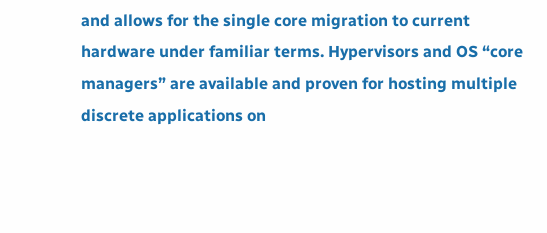and allows for the single core migration to current hardware under familiar terms. Hypervisors and OS “core managers” are available and proven for hosting multiple discrete applications on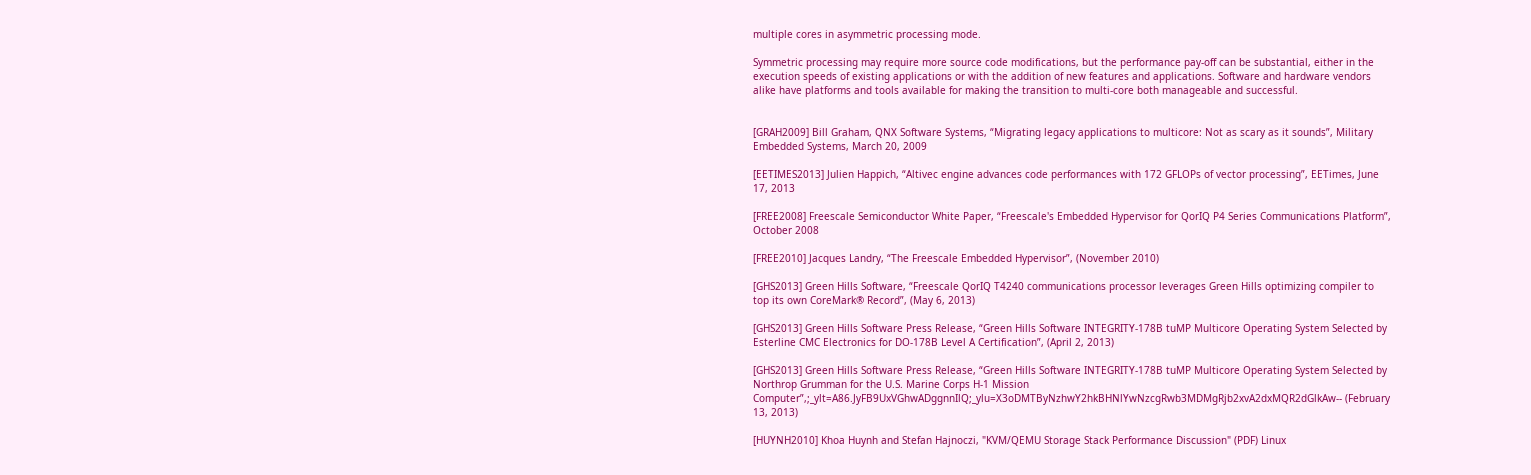multiple cores in asymmetric processing mode.

Symmetric processing may require more source code modifications, but the performance pay-off can be substantial, either in the execution speeds of existing applications or with the addition of new features and applications. Software and hardware vendors alike have platforms and tools available for making the transition to multi-core both manageable and successful.


[GRAH2009] Bill Graham, QNX Software Systems, “Migrating legacy applications to multicore: Not as scary as it sounds”, Military Embedded Systems, March 20, 2009

[EETIMES2013] Julien Happich, “Altivec engine advances code performances with 172 GFLOPs of vector processing”, EETimes, June 17, 2013

[FREE2008] Freescale Semiconductor White Paper, “Freescale's Embedded Hypervisor for QorIQ P4 Series Communications Platform”, October 2008

[FREE2010] Jacques Landry, “The Freescale Embedded Hypervisor”, (November 2010)

[GHS2013] Green Hills Software, “Freescale QorIQ T4240 communications processor leverages Green Hills optimizing compiler to top its own CoreMark® Record”, (May 6, 2013)

[GHS2013] Green Hills Software Press Release, “Green Hills Software INTEGRITY-178B tuMP Multicore Operating System Selected by Esterline CMC Electronics for DO-178B Level A Certification”, (April 2, 2013)

[GHS2013] Green Hills Software Press Release, “Green Hills Software INTEGRITY-178B tuMP Multicore Operating System Selected by Northrop Grumman for the U.S. Marine Corps H-1 Mission Computer”,;_ylt=A86.JyFB9UxVGhwADggnnIlQ;_ylu=X3oDMTByNzhwY2hkBHNlYwNzcgRwb3MDMgRjb2xvA2dxMQR2dGlkAw-- (February 13, 2013)

[HUYNH2010] Khoa Huynh and Stefan Hajnoczi, "KVM/QEMU Storage Stack Performance Discussion" (PDF) Linux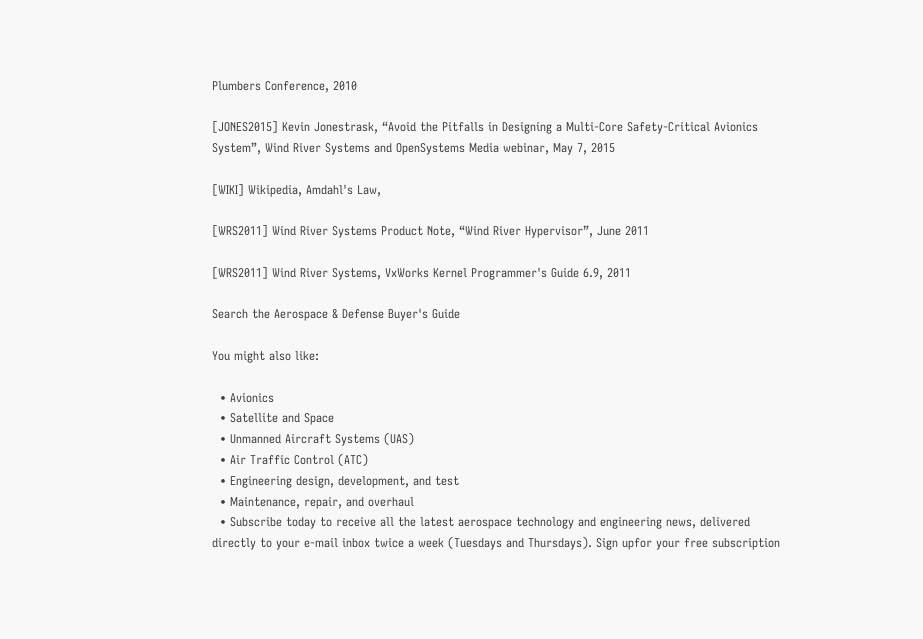Plumbers Conference, 2010

[JONES2015] Kevin Jonestrask, “Avoid the Pitfalls in Designing a Multi-Core Safety-Critical Avionics System”, Wind River Systems and OpenSystems Media webinar, May 7, 2015

[WIKI] Wikipedia, Amdahl's Law,

[WRS2011] Wind River Systems Product Note, “Wind River Hypervisor”, June 2011

[WRS2011] Wind River Systems, VxWorks Kernel Programmer's Guide 6.9, 2011

Search the Aerospace & Defense Buyer's Guide

You might also like:

  • Avionics
  • Satellite and Space
  • Unmanned Aircraft Systems (UAS)
  • Air Traffic Control (ATC)
  • Engineering design, development, and test
  • Maintenance, repair, and overhaul
  • Subscribe today to receive all the latest aerospace technology and engineering news, delivered directly to your e-mail inbox twice a week (Tuesdays and Thursdays). Sign upfor your free subscription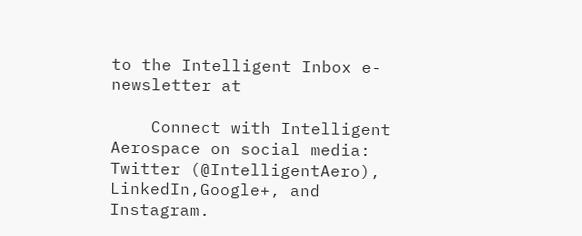to the Intelligent Inbox e-newsletter at

    Connect with Intelligent Aerospace on social media: Twitter (@IntelligentAero), LinkedIn,Google+, and Instagram.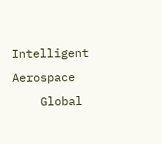Intelligent Aerospace
    Global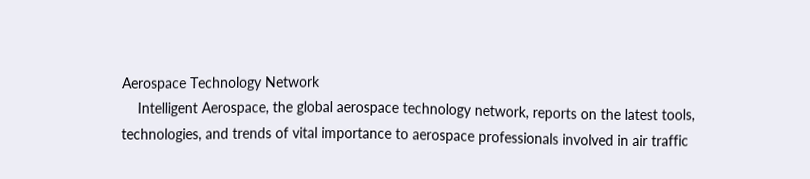Aerospace Technology Network
    Intelligent Aerospace, the global aerospace technology network, reports on the latest tools, technologies, and trends of vital importance to aerospace professionals involved in air traffic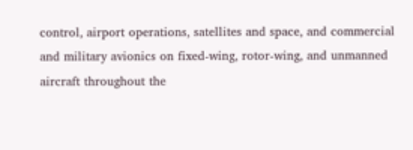control, airport operations, satellites and space, and commercial and military avionics on fixed-wing, rotor-wing, and unmanned aircraft throughout the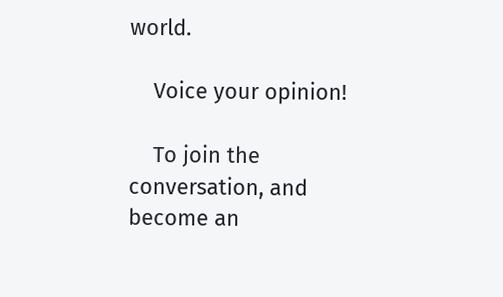world.

    Voice your opinion!

    To join the conversation, and become an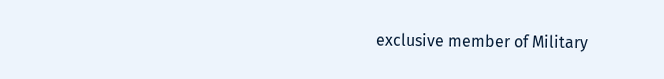exclusive member of Military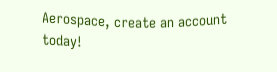Aerospace, create an account today!